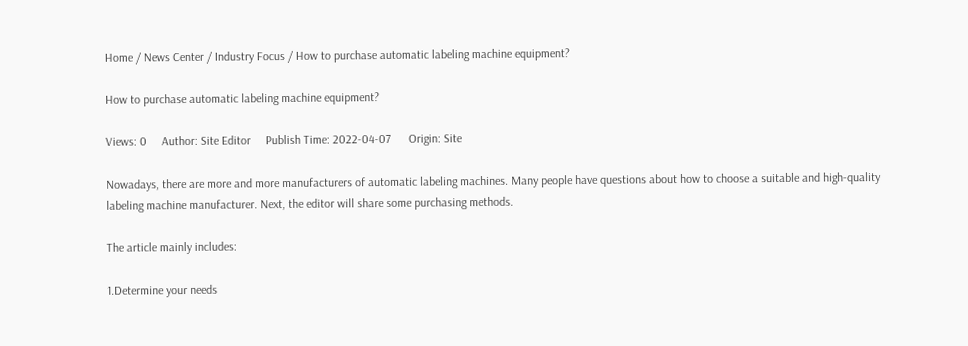Home / News Center / Industry Focus / How to purchase automatic labeling machine equipment?

How to purchase automatic labeling machine equipment?

Views: 0     Author: Site Editor     Publish Time: 2022-04-07      Origin: Site

Nowadays, there are more and more manufacturers of automatic labeling machines. Many people have questions about how to choose a suitable and high-quality labeling machine manufacturer. Next, the editor will share some purchasing methods.

The article mainly includes:

1.Determine your needs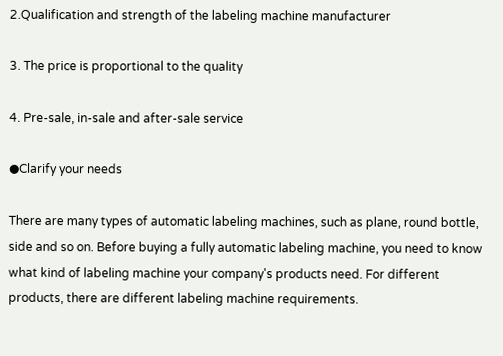2.Qualification and strength of the labeling machine manufacturer

3. The price is proportional to the quality

4. Pre-sale, in-sale and after-sale service

●Clarify your needs

There are many types of automatic labeling machines, such as plane, round bottle, side and so on. Before buying a fully automatic labeling machine, you need to know what kind of labeling machine your company's products need. For different products, there are different labeling machine requirements.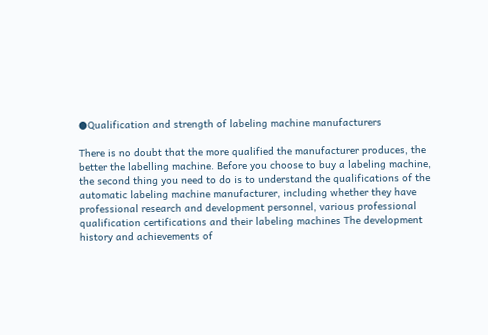●Qualification and strength of labeling machine manufacturers

There is no doubt that the more qualified the manufacturer produces, the better the labelling machine. Before you choose to buy a labeling machine, the second thing you need to do is to understand the qualifications of the automatic labeling machine manufacturer, including whether they have professional research and development personnel, various professional qualification certifications and their labeling machines The development history and achievements of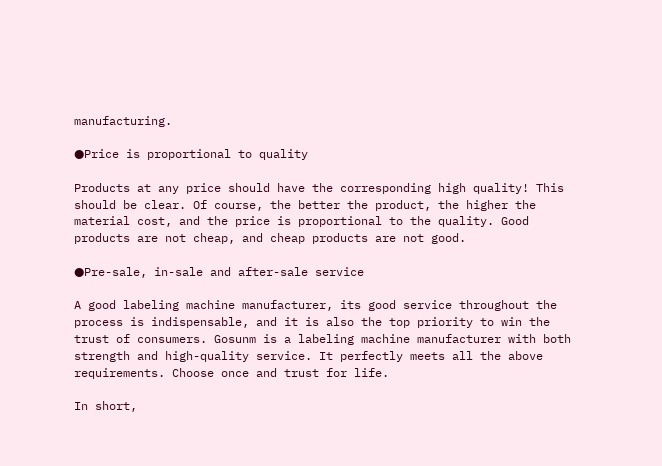manufacturing.

●Price is proportional to quality

Products at any price should have the corresponding high quality! This should be clear. Of course, the better the product, the higher the material cost, and the price is proportional to the quality. Good products are not cheap, and cheap products are not good.

●Pre-sale, in-sale and after-sale service

A good labeling machine manufacturer, its good service throughout the process is indispensable, and it is also the top priority to win the trust of consumers. Gosunm is a labeling machine manufacturer with both strength and high-quality service. It perfectly meets all the above requirements. Choose once and trust for life.

In short,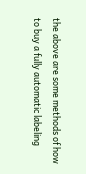the above are some methods of how to buy a fully automatic labeling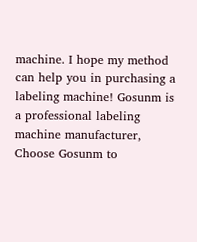machine. I hope my method can help you in purchasing a labeling machine! Gosunm is a professional labeling machine manufacturer, Choose Gosunm to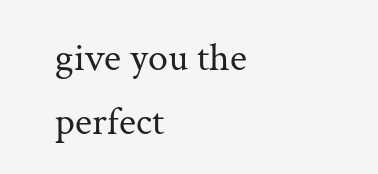give you the perfect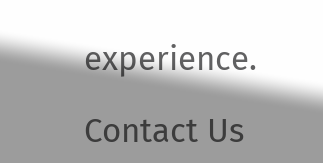experience.

Contact Us